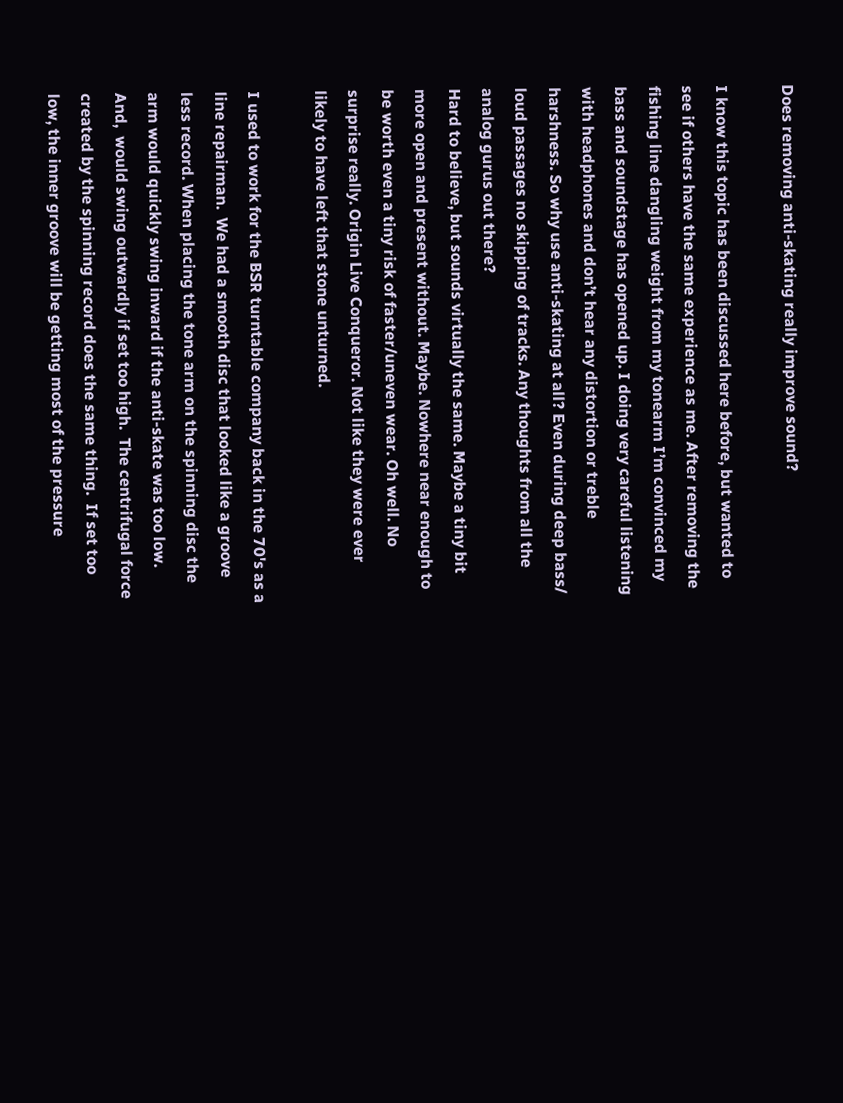Does removing anti-skating really improve sound?

I know this topic has been discussed here before, but wanted to see if others have the same experience as me. After removing the fishing line dangling weight from my tonearm I’m convinced my bass and soundstage has opened up. I doing very careful listening with headphones and don’t hear any distortion or treble harshness. So why use anti-skating at all? Even during deep bass/ loud passages no skipping of tracks. Any thoughts from all the analog gurus out there?
Hard to believe, but sounds virtually the same. Maybe a tiny bit more open and present without. Maybe. Nowhere near enough to be worth even a tiny risk of faster/uneven wear. Oh well. No surprise really. Origin Live Conqueror. Not like they were ever likely to have left that stone unturned.

I used to work for the BSR turntable company back in the 70's as a line repairman.  We had a smooth disc that looked like a groove less record. When placing the tone arm on the spinning disc the arm would quickly swing inward if the anti-skate was too low.  And,  would swing outwardly if set too high.  The centrifugal force created by the spinning record does the same thing.  If set too low, the inner groove will be getting most of the pressure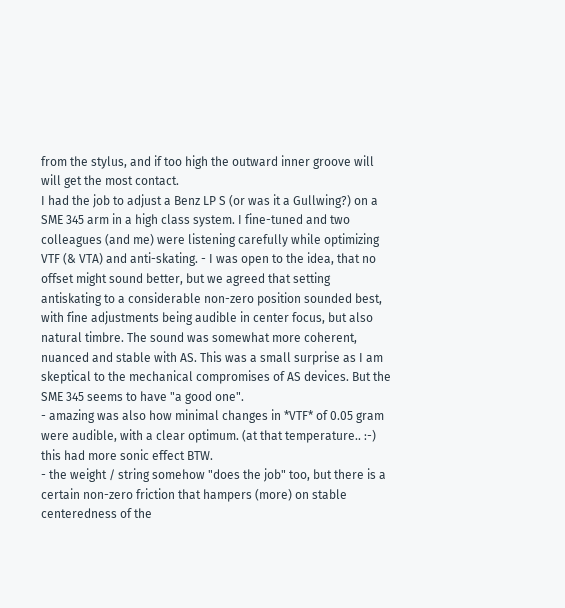from the stylus, and if too high the outward inner groove will will get the most contact.
I had the job to adjust a Benz LP S (or was it a Gullwing?) on a SME 345 arm in a high class system. I fine-tuned and two colleagues (and me) were listening carefully while optimizing VTF (& VTA) and anti-skating. - I was open to the idea, that no offset might sound better, but we agreed that setting antiskating to a considerable non-zero position sounded best, with fine adjustments being audible in center focus, but also natural timbre. The sound was somewhat more coherent, nuanced and stable with AS. This was a small surprise as I am skeptical to the mechanical compromises of AS devices. But the SME 345 seems to have "a good one".
- amazing was also how minimal changes in *VTF* of 0.05 gram were audible, with a clear optimum. (at that temperature.. :-) this had more sonic effect BTW.
- the weight / string somehow "does the job" too, but there is a certain non-zero friction that hampers (more) on stable centeredness of the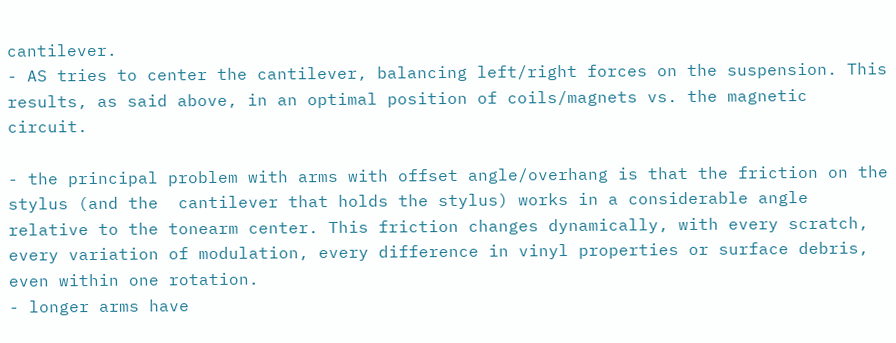cantilever.
- AS tries to center the cantilever, balancing left/right forces on the suspension. This results, as said above, in an optimal position of coils/magnets vs. the magnetic circuit.

- the principal problem with arms with offset angle/overhang is that the friction on the stylus (and the  cantilever that holds the stylus) works in a considerable angle relative to the tonearm center. This friction changes dynamically, with every scratch, every variation of modulation, every difference in vinyl properties or surface debris, even within one rotation.
- longer arms have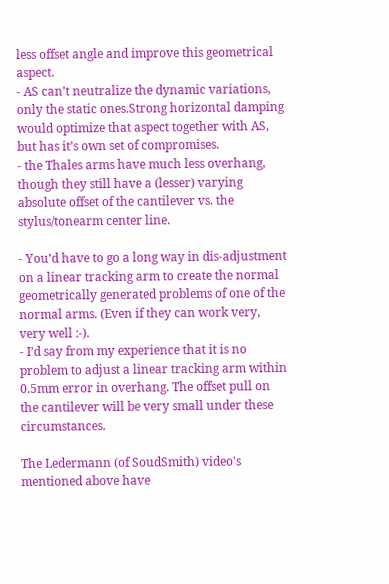less offset angle and improve this geometrical aspect.
- AS can’t neutralize the dynamic variations, only the static ones.Strong horizontal damping would optimize that aspect together with AS, but has it’s own set of compromises.
- the Thales arms have much less overhang, though they still have a (lesser) varying absolute offset of the cantilever vs. the stylus/tonearm center line.

- You’d have to go a long way in dis-adjustment on a linear tracking arm to create the normal geometrically generated problems of one of the normal arms. (Even if they can work very, very well :-).
- I’d say from my experience that it is no problem to adjust a linear tracking arm within 0.5mm error in overhang. The offset pull on the cantilever will be very small under these circumstances.

The Ledermann (of SoudSmith) video's mentioned above have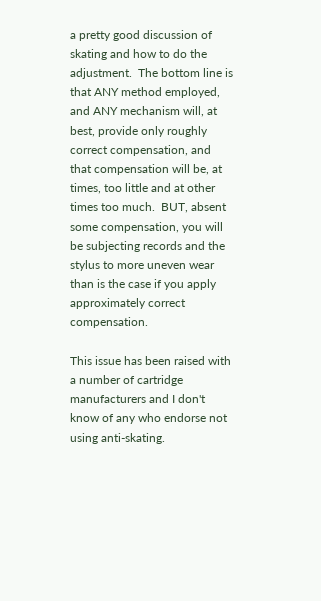a pretty good discussion of skating and how to do the adjustment.  The bottom line is that ANY method employed, and ANY mechanism will, at best, provide only roughly correct compensation, and that compensation will be, at times, too little and at other times too much.  BUT, absent some compensation, you will be subjecting records and the stylus to more uneven wear than is the case if you apply approximately correct compensation.

This issue has been raised with a number of cartridge manufacturers and I don't know of any who endorse not using anti-skating.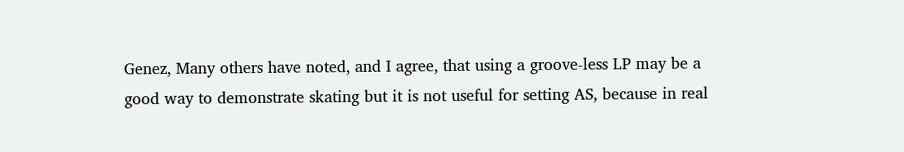Genez, Many others have noted, and I agree, that using a groove-less LP may be a good way to demonstrate skating but it is not useful for setting AS, because in real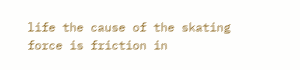life the cause of the skating force is friction in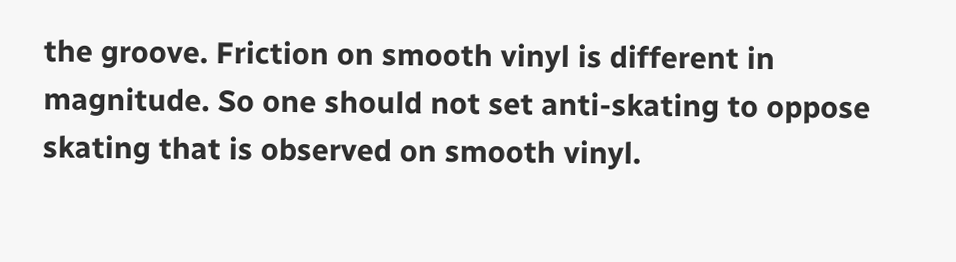the groove. Friction on smooth vinyl is different in magnitude. So one should not set anti-skating to oppose skating that is observed on smooth vinyl.